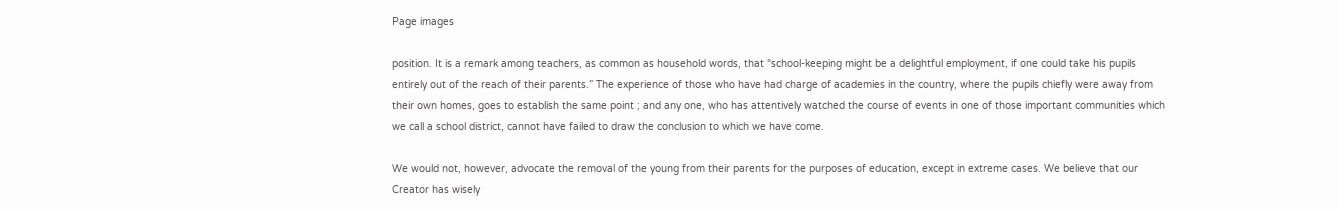Page images

position. It is a remark among teachers, as common as household words, that “school-keeping might be a delightful employment, if one could take his pupils entirely out of the reach of their parents.” The experience of those who have had charge of academies in the country, where the pupils chiefly were away from their own homes, goes to establish the same point ; and any one, who has attentively watched the course of events in one of those important communities which we call a school district, cannot have failed to draw the conclusion to which we have come.

We would not, however, advocate the removal of the young from their parents for the purposes of education, except in extreme cases. We believe that our Creator has wisely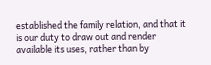established the family relation, and that it is our duty to draw out and render available its uses, rather than by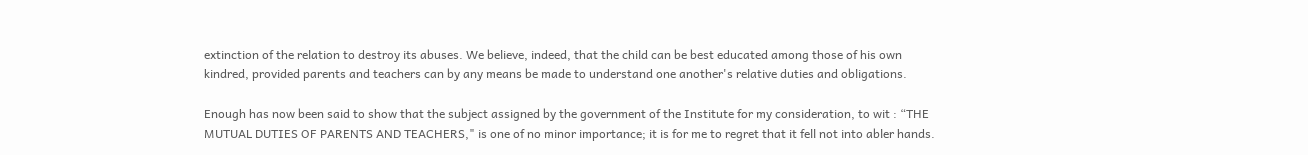extinction of the relation to destroy its abuses. We believe, indeed, that the child can be best educated among those of his own kindred, provided parents and teachers can by any means be made to understand one another's relative duties and obligations.

Enough has now been said to show that the subject assigned by the government of the Institute for my consideration, to wit : “THE MUTUAL DUTIES OF PARENTS AND TEACHERS," is one of no minor importance; it is for me to regret that it fell not into abler hands.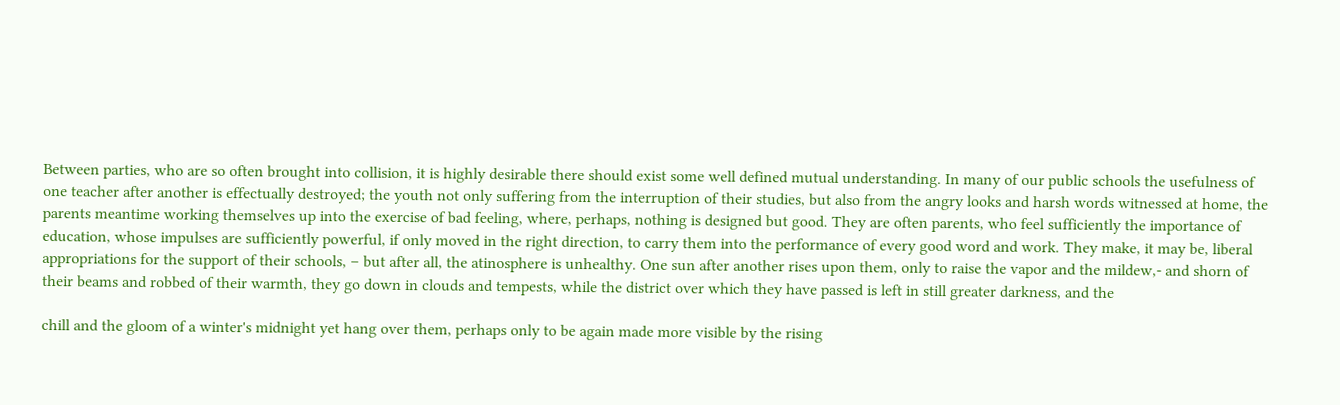Between parties, who are so often brought into collision, it is highly desirable there should exist some well defined mutual understanding. In many of our public schools the usefulness of one teacher after another is effectually destroyed; the youth not only suffering from the interruption of their studies, but also from the angry looks and harsh words witnessed at home, the parents meantime working themselves up into the exercise of bad feeling, where, perhaps, nothing is designed but good. They are often parents, who feel sufficiently the importance of education, whose impulses are sufficiently powerful, if only moved in the right direction, to carry them into the performance of every good word and work. They make, it may be, liberal appropriations for the support of their schools, – but after all, the atinosphere is unhealthy. One sun after another rises upon them, only to raise the vapor and the mildew,- and shorn of their beams and robbed of their warmth, they go down in clouds and tempests, while the district over which they have passed is left in still greater darkness, and the

chill and the gloom of a winter's midnight yet hang over them, perhaps only to be again made more visible by the rising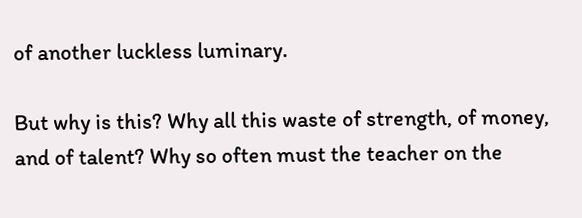of another luckless luminary.

But why is this? Why all this waste of strength, of money, and of talent? Why so often must the teacher on the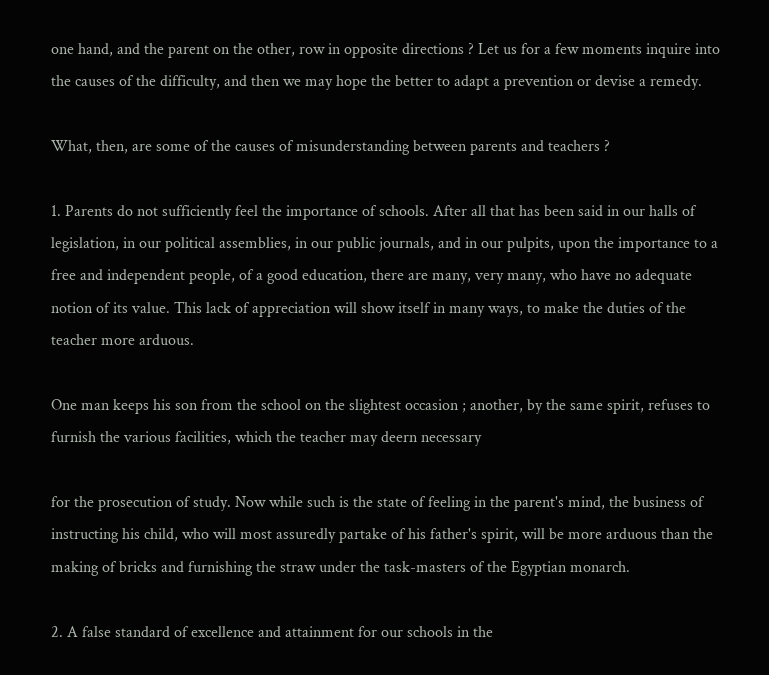one hand, and the parent on the other, row in opposite directions ? Let us for a few moments inquire into the causes of the difficulty, and then we may hope the better to adapt a prevention or devise a remedy.

What, then, are some of the causes of misunderstanding between parents and teachers ?

1. Parents do not sufficiently feel the importance of schools. After all that has been said in our halls of legislation, in our political assemblies, in our public journals, and in our pulpits, upon the importance to a free and independent people, of a good education, there are many, very many, who have no adequate notion of its value. This lack of appreciation will show itself in many ways, to make the duties of the teacher more arduous.

One man keeps his son from the school on the slightest occasion ; another, by the same spirit, refuses to furnish the various facilities, which the teacher may deern necessary

for the prosecution of study. Now while such is the state of feeling in the parent's mind, the business of instructing his child, who will most assuredly partake of his father's spirit, will be more arduous than the making of bricks and furnishing the straw under the task-masters of the Egyptian monarch.

2. A false standard of excellence and attainment for our schools in the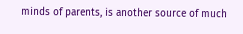minds of parents, is another source of much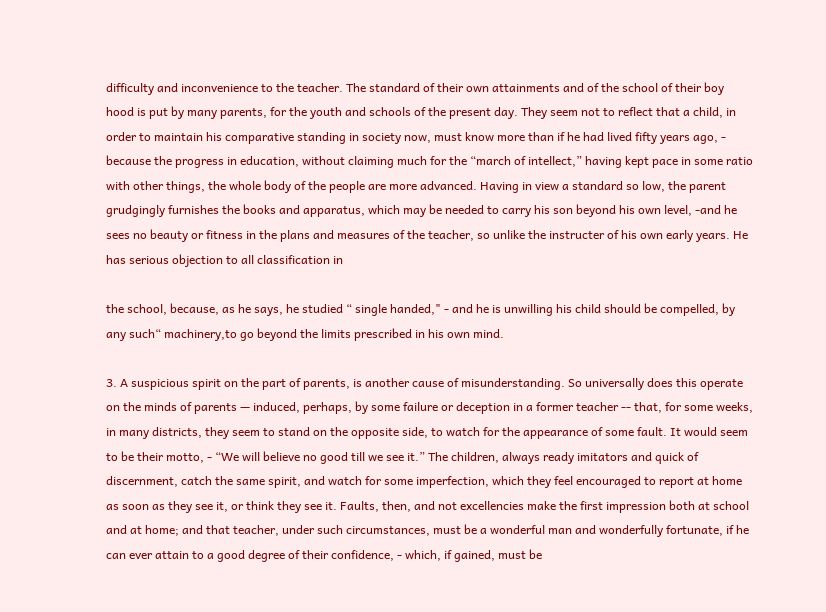difficulty and inconvenience to the teacher. The standard of their own attainments and of the school of their boy hood is put by many parents, for the youth and schools of the present day. They seem not to reflect that a child, in order to maintain his comparative standing in society now, must know more than if he had lived fifty years ago, - because the progress in education, without claiming much for the “march of intellect,” having kept pace in some ratio with other things, the whole body of the people are more advanced. Having in view a standard so low, the parent grudgingly furnishes the books and apparatus, which may be needed to carry his son beyond his own level, -and he sees no beauty or fitness in the plans and measures of the teacher, so unlike the instructer of his own early years. He has serious objection to all classification in

the school, because, as he says, he studied “ single handed," - and he is unwilling his child should be compelled, by any such“ machinery,to go beyond the limits prescribed in his own mind.

3. A suspicious spirit on the part of parents, is another cause of misunderstanding. So universally does this operate on the minds of parents — induced, perhaps, by some failure or deception in a former teacher -- that, for some weeks, in many districts, they seem to stand on the opposite side, to watch for the appearance of some fault. It would seem to be their motto, - “We will believe no good till we see it.” The children, always ready imitators and quick of discernment, catch the same spirit, and watch for some imperfection, which they feel encouraged to report at home as soon as they see it, or think they see it. Faults, then, and not excellencies make the first impression both at school and at home; and that teacher, under such circumstances, must be a wonderful man and wonderfully fortunate, if he can ever attain to a good degree of their confidence, - which, if gained, must be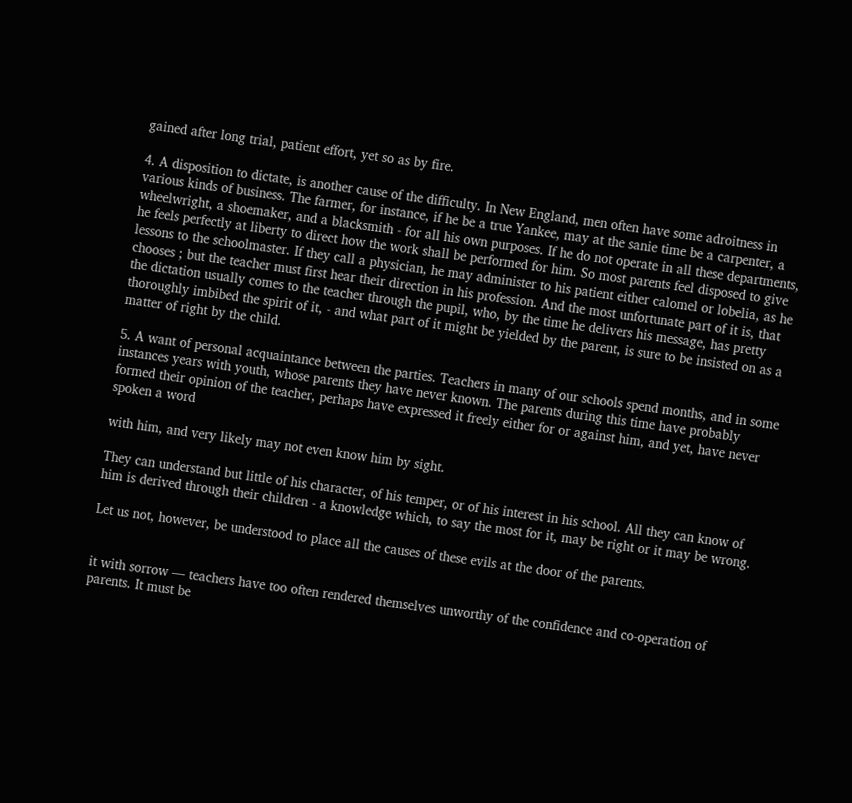gained after long trial, patient effort, yet so as by fire.

4. A disposition to dictate, is another cause of the difficulty. In New England, men often have some adroitness in various kinds of business. The farmer, for instance, if he be a true Yankee, may at the sanie time be a carpenter, a wheelwright, a shoemaker, and a blacksmith - for all his own purposes. If he do not operate in all these departments, he feels perfectly at liberty to direct how the work shall be performed for him. So most parents feel disposed to give lessons to the schoolmaster. If they call a physician, he may administer to his patient either calomel or lobelia, as he chooses ; but the teacher must first hear their direction in his profession. And the most unfortunate part of it is, that the dictation usually comes to the teacher through the pupil, who, by the time he delivers his message, has pretty thoroughly imbibed the spirit of it, - and what part of it might be yielded by the parent, is sure to be insisted on as a matter of right by the child.

5. A want of personal acquaintance between the parties. Teachers in many of our schools spend months, and in some instances years with youth, whose parents they have never known. The parents during this time have probably formed their opinion of the teacher, perhaps have expressed it freely either for or against him, and yet, have never spoken a word

with him, and very likely may not even know him by sight.

They can understand but little of his character, of his temper, or of his interest in his school. All they can know of him is derived through their children - a knowledge which, to say the most for it, may be right or it may be wrong.

Let us not, however, be understood to place all the causes of these evils at the door of the parents.


it with sorrow — teachers have too often rendered themselves unworthy of the confidence and co-operation of parents. It must be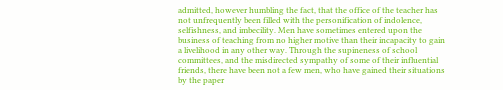admitted, however humbling the fact, that the office of the teacher has not unfrequently been filled with the personification of indolence, selfishness, and imbecility. Men have sometimes entered upon the business of teaching from no higher motive than their incapacity to gain a livelihood in any other way. Through the supineness of school committees, and the misdirected sympathy of some of their influential friends, there have been not a few men, who have gained their situations by the paper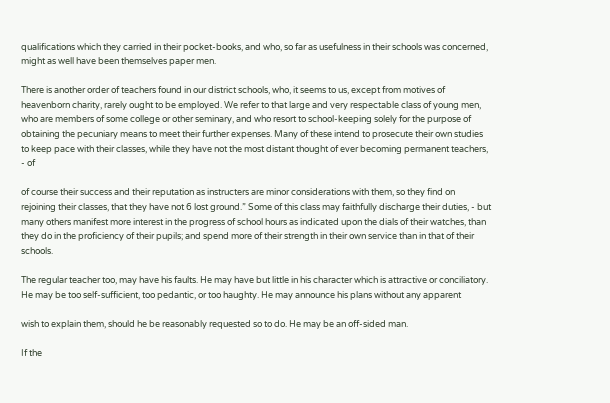qualifications which they carried in their pocket-books, and who, so far as usefulness in their schools was concerned, might as well have been themselves paper men.

There is another order of teachers found in our district schools, who, it seems to us, except from motives of heavenborn charity, rarely ought to be employed. We refer to that large and very respectable class of young men, who are members of some college or other seminary, and who resort to school-keeping solely for the purpose of obtaining the pecuniary means to meet their further expenses. Many of these intend to prosecute their own studies to keep pace with their classes, while they have not the most distant thought of ever becoming permanent teachers, - of

of course their success and their reputation as instructers are minor considerations with them, so they find on rejoining their classes, that they have not 6 lost ground.” Some of this class may faithfully discharge their duties, - but many others manifest more interest in the progress of school hours as indicated upon the dials of their watches, than they do in the proficiency of their pupils; and spend more of their strength in their own service than in that of their schools.

The regular teacher too, may have his faults. He may have but little in his character which is attractive or conciliatory. He may be too self-sufficient, too pedantic, or too haughty. He may announce his plans without any apparent

wish to explain them, should he be reasonably requested so to do. He may be an off-sided man.

If the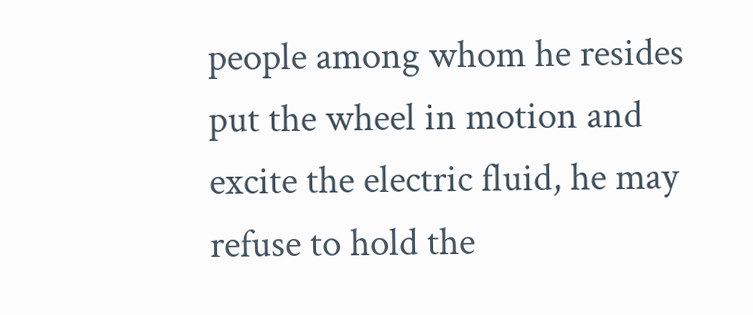people among whom he resides put the wheel in motion and excite the electric fluid, he may refuse to hold the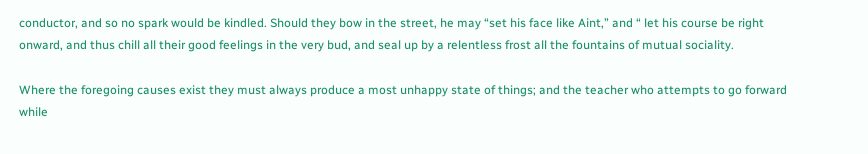conductor, and so no spark would be kindled. Should they bow in the street, he may “set his face like Aint,” and “ let his course be right onward, and thus chill all their good feelings in the very bud, and seal up by a relentless frost all the fountains of mutual sociality.

Where the foregoing causes exist they must always produce a most unhappy state of things; and the teacher who attempts to go forward while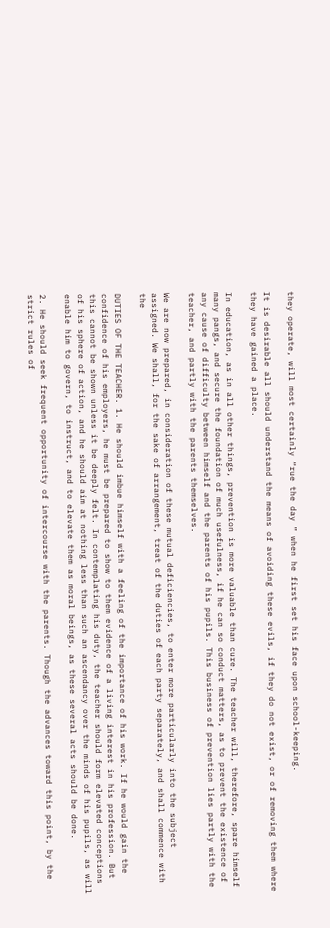they operate, will most certainly “rue the day ” when he first set his face upon school-keeping.

It is desirable all should understand the means of avoiding these evils, if they do not exist, or of removing them where they have gained a place.

In education, as in all other things, prevention is more valuable than cure. The teacher will, therefore, spare himself many pangs, and secure the foundation of much usefulness, if he can so conduct matters, as to prevent the existence of any cause of difficulty between himself and the parents of his pupils. This business of prevention lies partly with the teacher, and partly with the parents themselves.

We are now prepared, in consideration of these mutual deficiencies, to enter more particularly into the subject assigned. We shall, for the sake of arrangement, treat of the duties of each party separately, and shall commence with the

DUTIES OF THE TEACHER. 1. He should imbue himself with a feeling of the importance of his work. If he would gain the confidence of his employers, he must be prepared to show to them evidence of a living interest in his profession. But this cannot be shown unless it be deeply felt. In contemplating his duty, the teacher should form elevated conceptions of his sphere of action, and he should aim at nothing less than such an ascendancy over the minds of his pupils, as will enable him to govern, to instruct, and to elevate them as moral beings, as these several acts should be done.

2. He should seek frequent opportunity of intercourse with the parents. Though the advances toward this point, by the strict rules of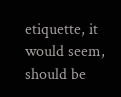etiquette, it would seem, should be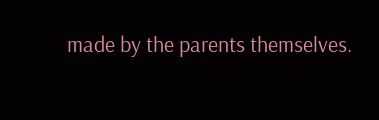made by the parents themselves.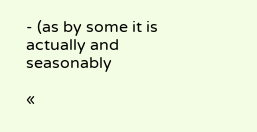- (as by some it is actually and seasonably

«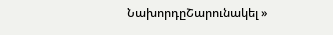ՆախորդըՇարունակել »